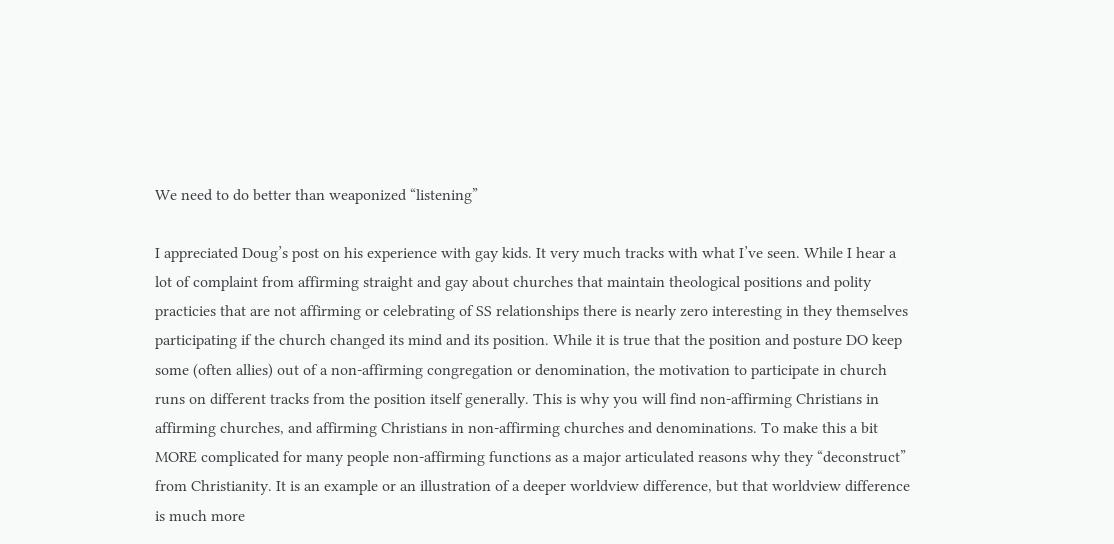We need to do better than weaponized “listening”

I appreciated Doug’s post on his experience with gay kids. It very much tracks with what I’ve seen. While I hear a lot of complaint from affirming straight and gay about churches that maintain theological positions and polity practicies that are not affirming or celebrating of SS relationships there is nearly zero interesting in they themselves participating if the church changed its mind and its position. While it is true that the position and posture DO keep some (often allies) out of a non-affirming congregation or denomination, the motivation to participate in church runs on different tracks from the position itself generally. This is why you will find non-affirming Christians in affirming churches, and affirming Christians in non-affirming churches and denominations. To make this a bit MORE complicated for many people non-affirming functions as a major articulated reasons why they “deconstruct” from Christianity. It is an example or an illustration of a deeper worldview difference, but that worldview difference is much more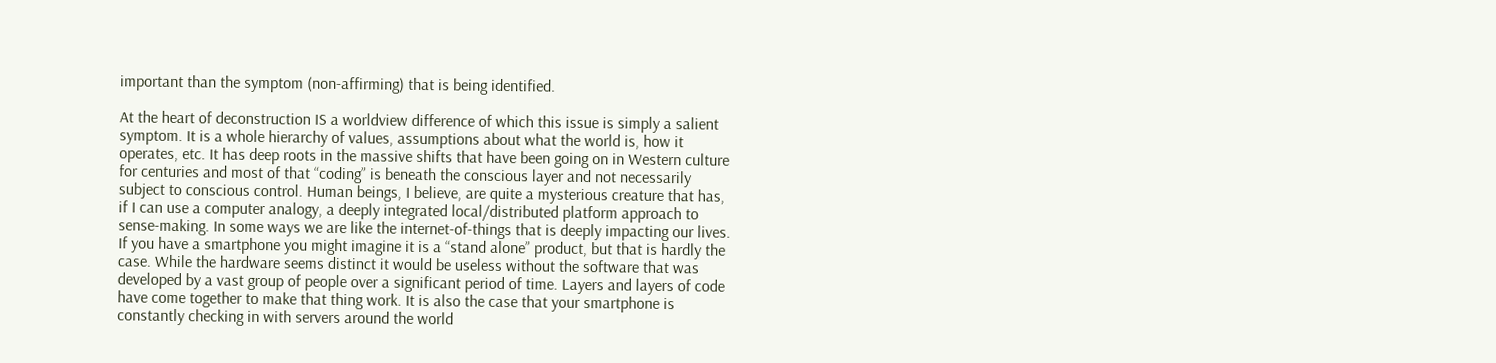important than the symptom (non-affirming) that is being identified.

At the heart of deconstruction IS a worldview difference of which this issue is simply a salient symptom. It is a whole hierarchy of values, assumptions about what the world is, how it operates, etc. It has deep roots in the massive shifts that have been going on in Western culture for centuries and most of that “coding” is beneath the conscious layer and not necessarily subject to conscious control. Human beings, I believe, are quite a mysterious creature that has, if I can use a computer analogy, a deeply integrated local/distributed platform approach to sense-making. In some ways we are like the internet-of-things that is deeply impacting our lives. If you have a smartphone you might imagine it is a “stand alone” product, but that is hardly the case. While the hardware seems distinct it would be useless without the software that was developed by a vast group of people over a significant period of time. Layers and layers of code have come together to make that thing work. It is also the case that your smartphone is constantly checking in with servers around the world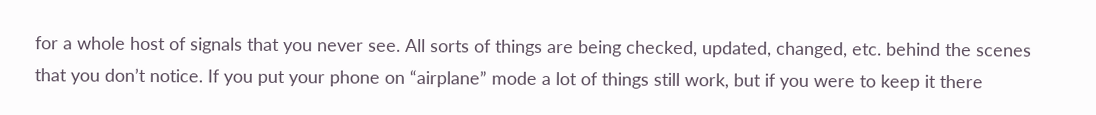for a whole host of signals that you never see. All sorts of things are being checked, updated, changed, etc. behind the scenes that you don’t notice. If you put your phone on “airplane” mode a lot of things still work, but if you were to keep it there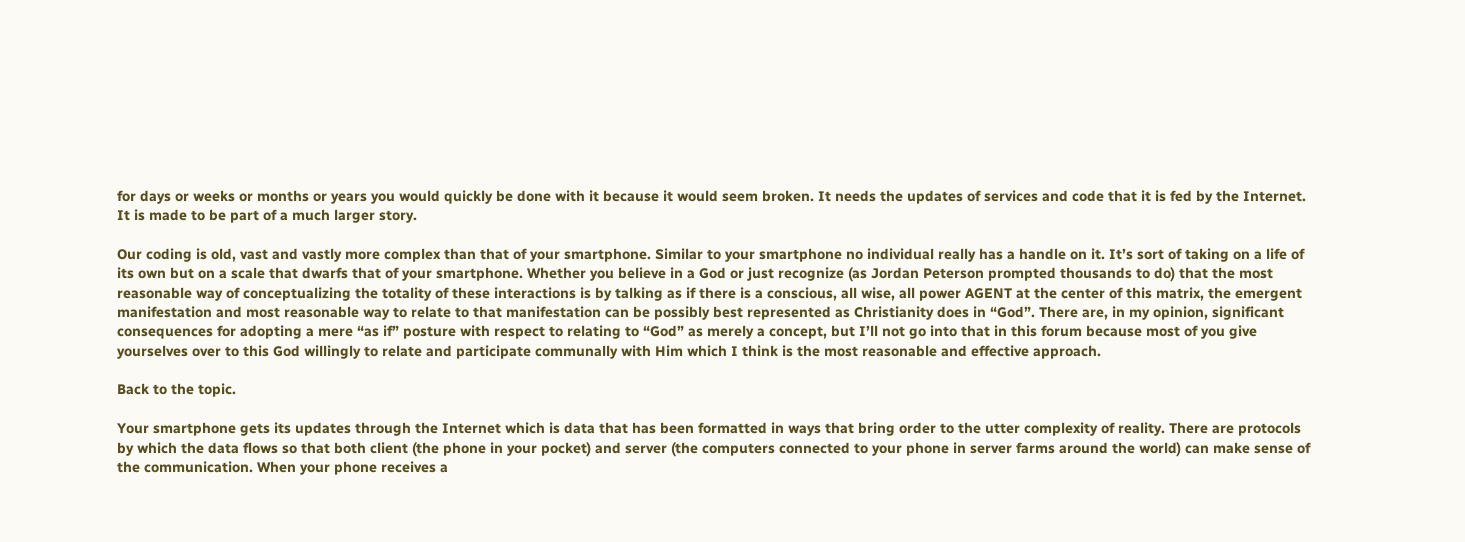for days or weeks or months or years you would quickly be done with it because it would seem broken. It needs the updates of services and code that it is fed by the Internet. It is made to be part of a much larger story.

Our coding is old, vast and vastly more complex than that of your smartphone. Similar to your smartphone no individual really has a handle on it. It’s sort of taking on a life of its own but on a scale that dwarfs that of your smartphone. Whether you believe in a God or just recognize (as Jordan Peterson prompted thousands to do) that the most reasonable way of conceptualizing the totality of these interactions is by talking as if there is a conscious, all wise, all power AGENT at the center of this matrix, the emergent manifestation and most reasonable way to relate to that manifestation can be possibly best represented as Christianity does in “God”. There are, in my opinion, significant consequences for adopting a mere “as if” posture with respect to relating to “God” as merely a concept, but I’ll not go into that in this forum because most of you give yourselves over to this God willingly to relate and participate communally with Him which I think is the most reasonable and effective approach.

Back to the topic.

Your smartphone gets its updates through the Internet which is data that has been formatted in ways that bring order to the utter complexity of reality. There are protocols by which the data flows so that both client (the phone in your pocket) and server (the computers connected to your phone in server farms around the world) can make sense of the communication. When your phone receives a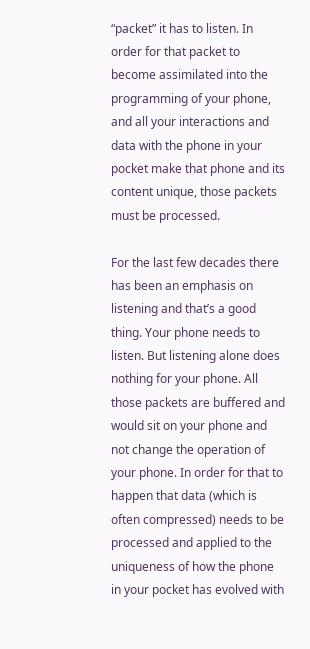“packet” it has to listen. In order for that packet to become assimilated into the programming of your phone, and all your interactions and data with the phone in your pocket make that phone and its content unique, those packets must be processed.

For the last few decades there has been an emphasis on listening and that’s a good thing. Your phone needs to listen. But listening alone does nothing for your phone. All those packets are buffered and would sit on your phone and not change the operation of your phone. In order for that to happen that data (which is often compressed) needs to be processed and applied to the uniqueness of how the phone in your pocket has evolved with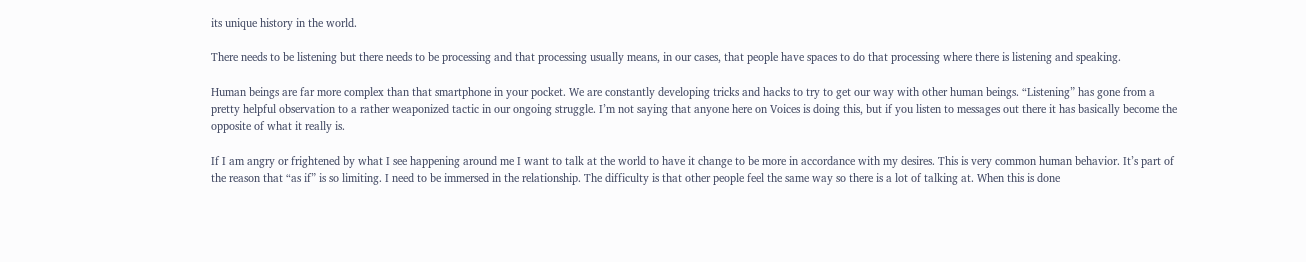its unique history in the world.

There needs to be listening but there needs to be processing and that processing usually means, in our cases, that people have spaces to do that processing where there is listening and speaking.

Human beings are far more complex than that smartphone in your pocket. We are constantly developing tricks and hacks to try to get our way with other human beings. “Listening” has gone from a pretty helpful observation to a rather weaponized tactic in our ongoing struggle. I’m not saying that anyone here on Voices is doing this, but if you listen to messages out there it has basically become the opposite of what it really is.

If I am angry or frightened by what I see happening around me I want to talk at the world to have it change to be more in accordance with my desires. This is very common human behavior. It’s part of the reason that “as if” is so limiting. I need to be immersed in the relationship. The difficulty is that other people feel the same way so there is a lot of talking at. When this is done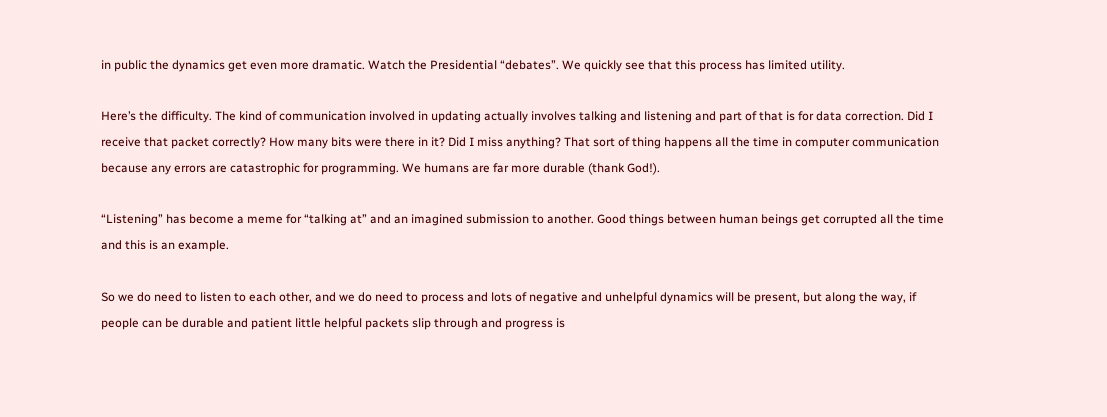in public the dynamics get even more dramatic. Watch the Presidential “debates”. We quickly see that this process has limited utility.

Here’s the difficulty. The kind of communication involved in updating actually involves talking and listening and part of that is for data correction. Did I receive that packet correctly? How many bits were there in it? Did I miss anything? That sort of thing happens all the time in computer communication because any errors are catastrophic for programming. We humans are far more durable (thank God!).

“Listening” has become a meme for “talking at” and an imagined submission to another. Good things between human beings get corrupted all the time and this is an example.

So we do need to listen to each other, and we do need to process and lots of negative and unhelpful dynamics will be present, but along the way, if people can be durable and patient little helpful packets slip through and progress is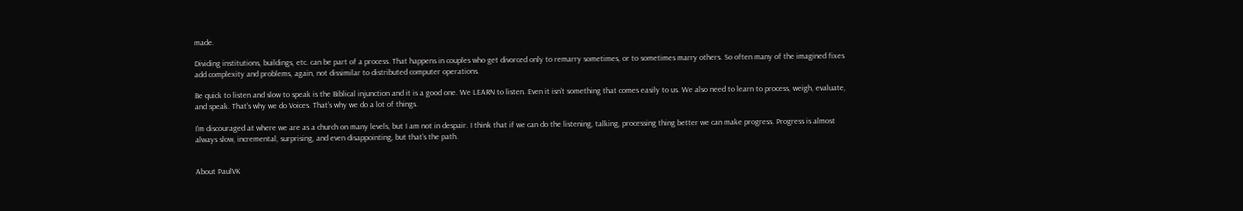made.

Dividing institutions, buildings, etc. can be part of a process. That happens in couples who get divorced only to remarry sometimes, or to sometimes marry others. So often many of the imagined fixes add complexity and problems, again, not dissimilar to distributed computer operations.

Be quick to listen and slow to speak is the Biblical injunction and it is a good one. We LEARN to listen. Even it isn’t something that comes easily to us. We also need to learn to process, weigh, evaluate, and speak. That’s why we do Voices. That’s why we do a lot of things.

I’m discouraged at where we are as a church on many levels, but I am not in despair. I think that if we can do the listening, talking, processing thing better we can make progress. Progress is almost always slow, incremental, surprising, and even disappointing, but that’s the path.


About PaulVK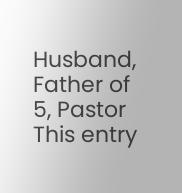Husband, Father of 5, Pastor
This entry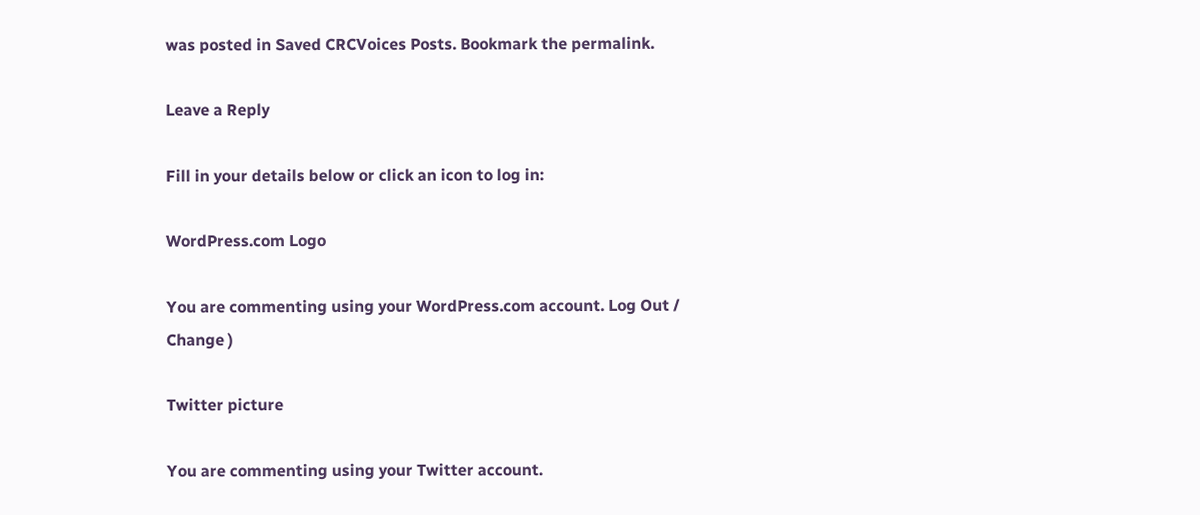was posted in Saved CRCVoices Posts. Bookmark the permalink.

Leave a Reply

Fill in your details below or click an icon to log in:

WordPress.com Logo

You are commenting using your WordPress.com account. Log Out /  Change )

Twitter picture

You are commenting using your Twitter account.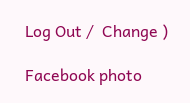Log Out /  Change )

Facebook photo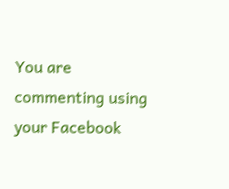You are commenting using your Facebook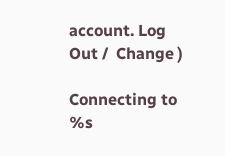account. Log Out /  Change )

Connecting to %s